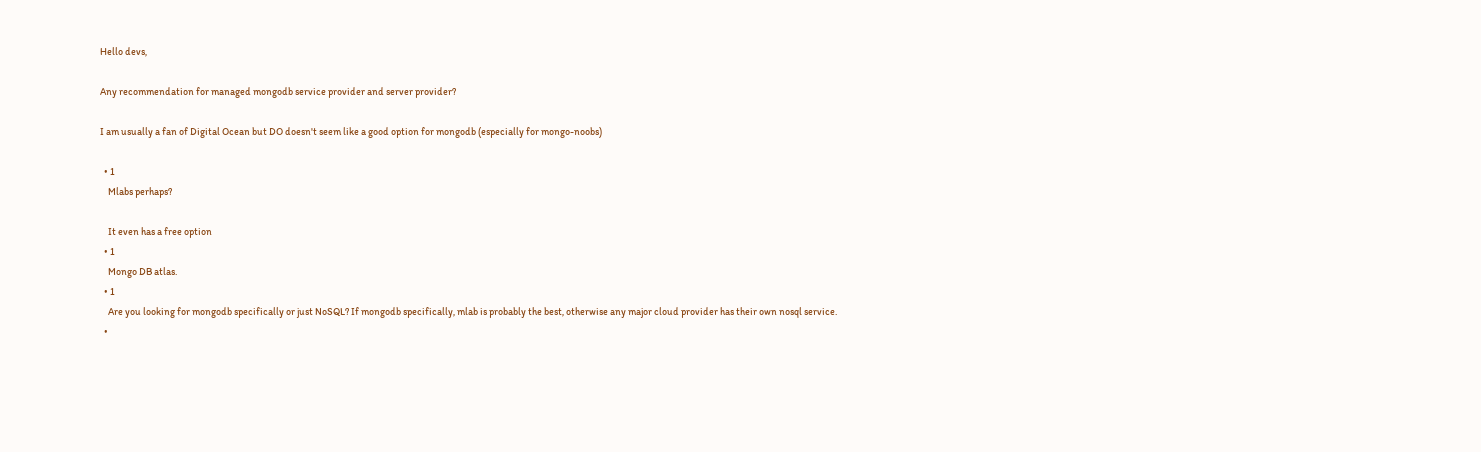Hello devs,

Any recommendation for managed mongodb service provider and server provider?

I am usually a fan of Digital Ocean but DO doesn't seem like a good option for mongodb (especially for mongo-noobs)

  • 1
    Mlabs perhaps?

    It even has a free option
  • 1
    Mongo DB atlas.
  • 1
    Are you looking for mongodb specifically or just NoSQL? If mongodb specifically, mlab is probably the best, otherwise any major cloud provider has their own nosql service.
  •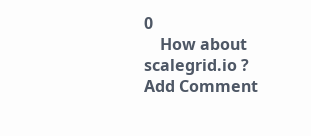0
    How about scalegrid.io ?
Add Comment